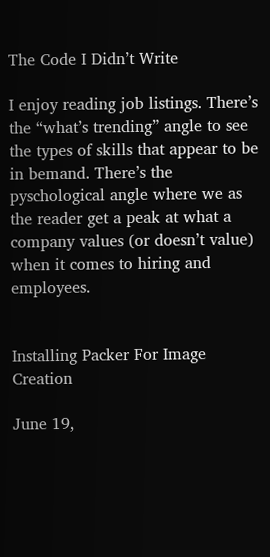The Code I Didn’t Write

I enjoy reading job listings. There’s the “what’s trending” angle to see the types of skills that appear to be in bemand. There’s the pyschological angle where we as the reader get a peak at what a company values (or doesn’t value) when it comes to hiring and employees.


Installing Packer For Image Creation

June 19,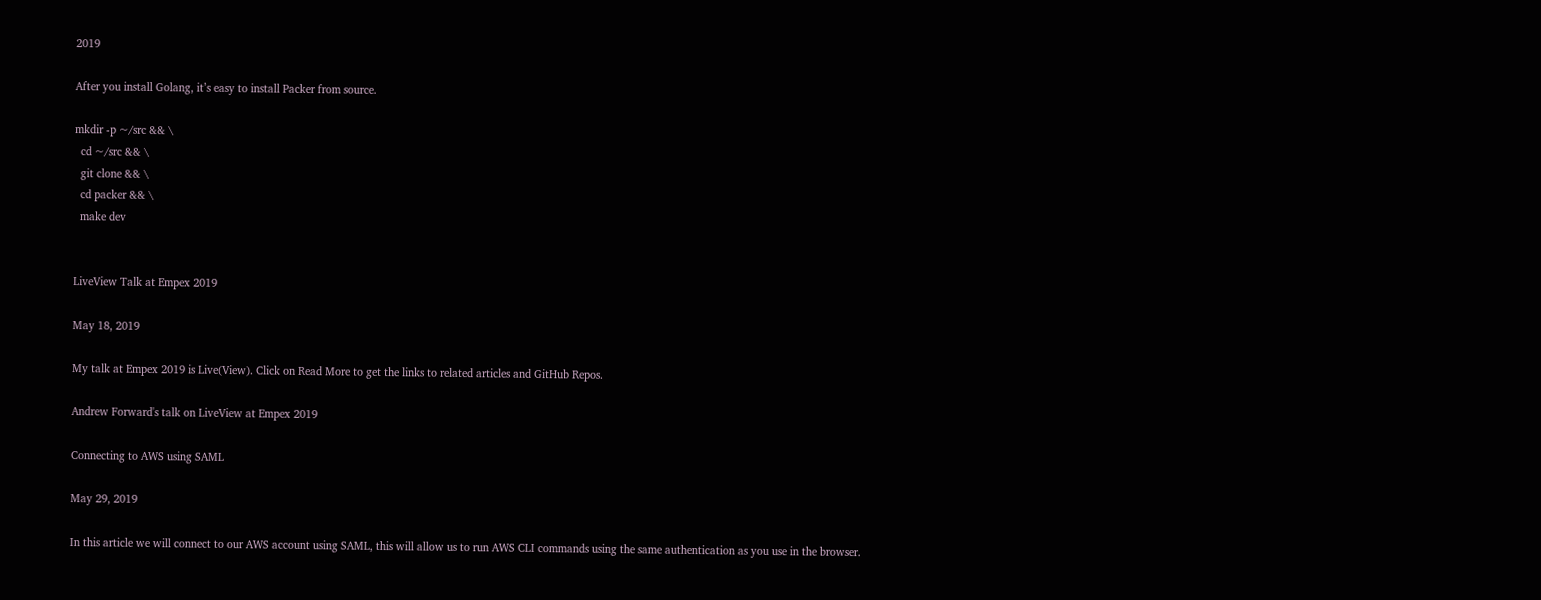2019

After you install Golang, it’s easy to install Packer from source.

mkdir -p ~/src && \
  cd ~/src && \
  git clone && \
  cd packer && \
  make dev


LiveView Talk at Empex 2019

May 18, 2019

My talk at Empex 2019 is Live(View). Click on Read More to get the links to related articles and GitHub Repos.

Andrew Forward's talk on LiveView at Empex 2019

Connecting to AWS using SAML

May 29, 2019

In this article we will connect to our AWS account using SAML, this will allow us to run AWS CLI commands using the same authentication as you use in the browser.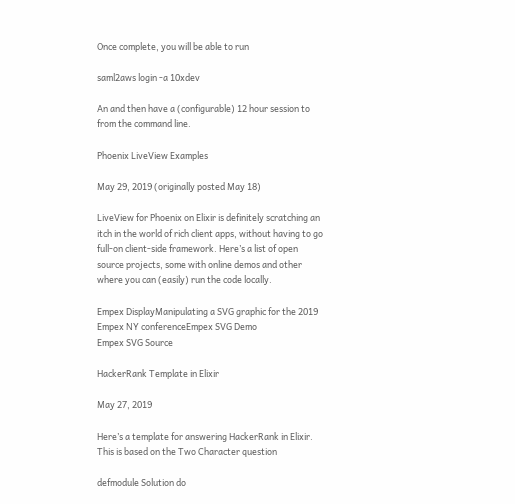Once complete, you will be able to run

saml2aws login -a 10xdev

An and then have a (configurable) 12 hour session to from the command line.

Phoenix LiveView Examples

May 29, 2019 (originally posted May 18)

LiveView for Phoenix on Elixir is definitely scratching an itch in the world of rich client apps, without having to go full-on client-side framework. Here’s a list of open source projects, some with online demos and other where you can (easily) run the code locally.

Empex DisplayManipulating a SVG graphic for the 2019 Empex NY conferenceEmpex SVG Demo
Empex SVG Source

HackerRank Template in Elixir

May 27, 2019

Here’s a template for answering HackerRank in Elixir. This is based on the Two Character question

defmodule Solution do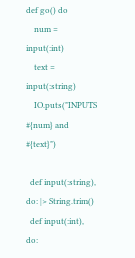def go() do
    num = input(:int)
    text = input(:string)
    IO.puts("INPUTS #{num} and #{text}")

  def input(:string), do: |> String.trim()
  def input(:int), do: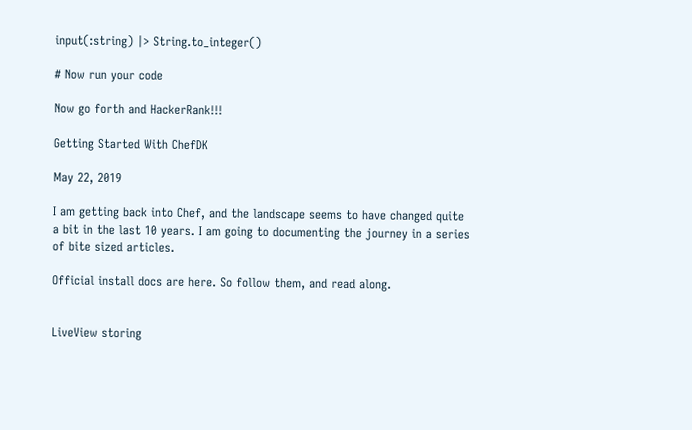input(:string) |> String.to_integer()

# Now run your code

Now go forth and HackerRank!!!

Getting Started With ChefDK

May 22, 2019

I am getting back into Chef, and the landscape seems to have changed quite a bit in the last 10 years. I am going to documenting the journey in a series of bite sized articles.

Official install docs are here. So follow them, and read along.


LiveView storing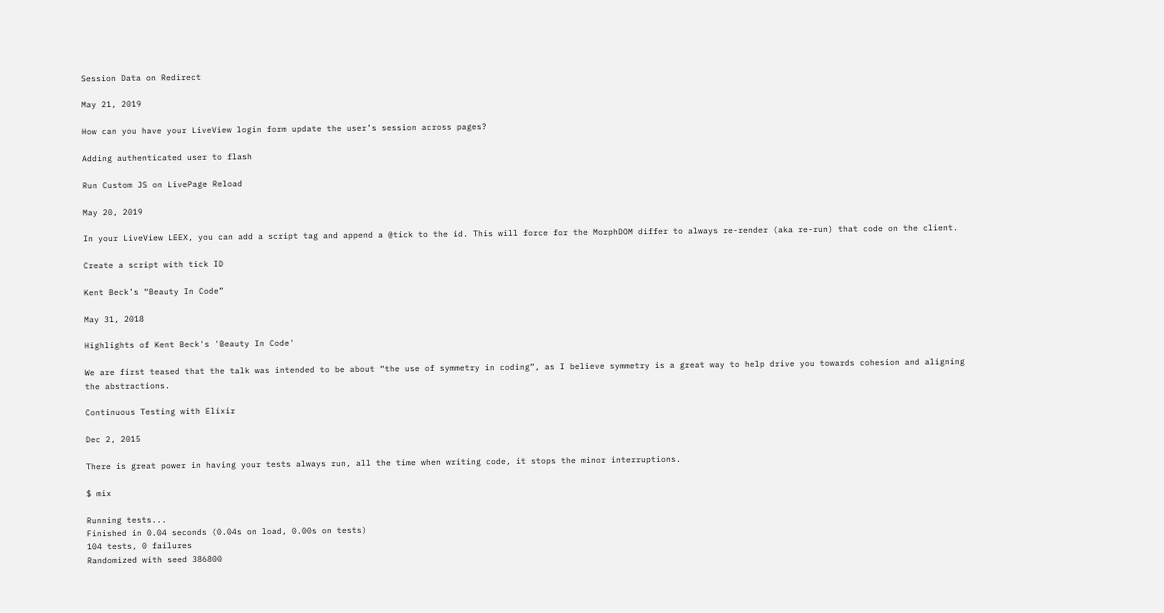Session Data on Redirect

May 21, 2019

How can you have your LiveView login form update the user’s session across pages?

Adding authenticated user to flash

Run Custom JS on LivePage Reload

May 20, 2019

In your LiveView LEEX, you can add a script tag and append a @tick to the id. This will force for the MorphDOM differ to always re-render (aka re-run) that code on the client.

Create a script with tick ID

Kent Beck’s “Beauty In Code”

May 31, 2018

Highlights of Kent Beck's 'Beauty In Code'

We are first teased that the talk was intended to be about “the use of symmetry in coding”, as I believe symmetry is a great way to help drive you towards cohesion and aligning the abstractions.

Continuous Testing with Elixir

Dec 2, 2015

There is great power in having your tests always run, all the time when writing code, it stops the minor interruptions.

$ mix

Running tests...
Finished in 0.04 seconds (0.04s on load, 0.00s on tests)
104 tests, 0 failures
Randomized with seed 386800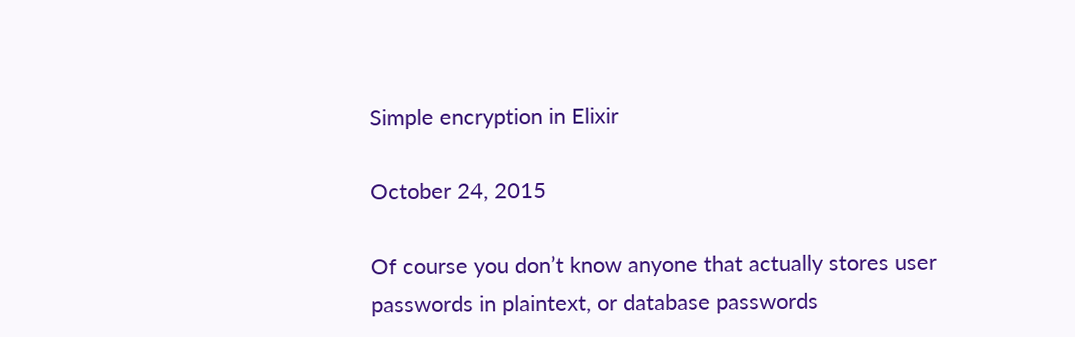Simple encryption in Elixir

October 24, 2015

Of course you don’t know anyone that actually stores user passwords in plaintext, or database passwords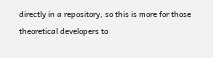directly in a repository, so this is more for those theoretical developers to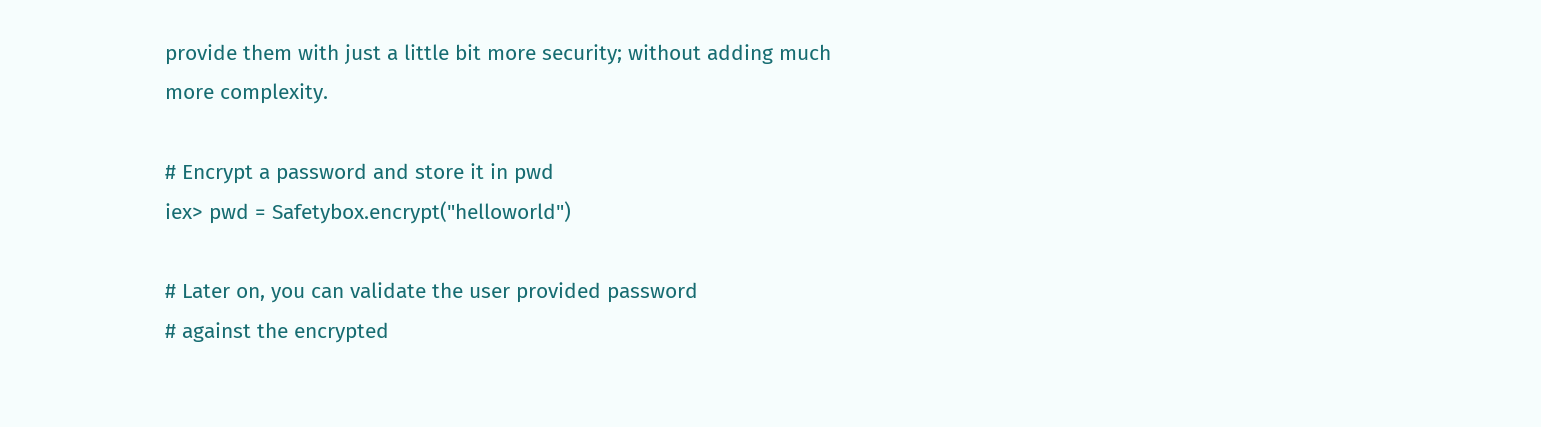provide them with just a little bit more security; without adding much more complexity.

# Encrypt a password and store it in pwd
iex> pwd = Safetybox.encrypt("helloworld")

# Later on, you can validate the user provided password
# against the encrypted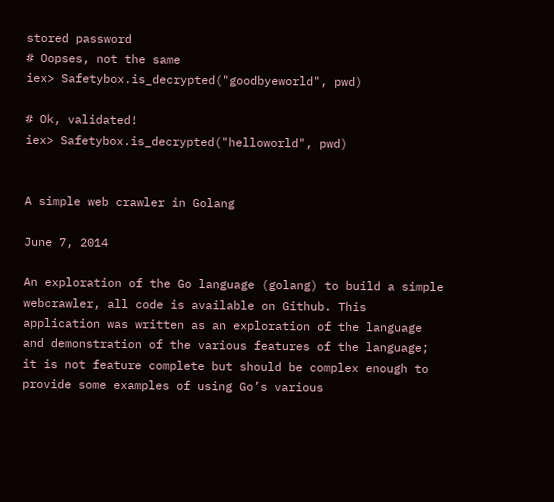stored password
# Oopses, not the same
iex> Safetybox.is_decrypted("goodbyeworld", pwd)

# Ok, validated!
iex> Safetybox.is_decrypted("helloworld", pwd)


A simple web crawler in Golang

June 7, 2014

An exploration of the Go language (golang) to build a simple webcrawler, all code is available on Github. This application was written as an exploration of the language and demonstration of the various features of the language; it is not feature complete but should be complex enough to provide some examples of using Go’s various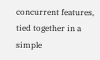concurrent features, tied together in a simple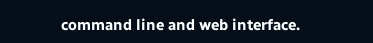command line and web interface.